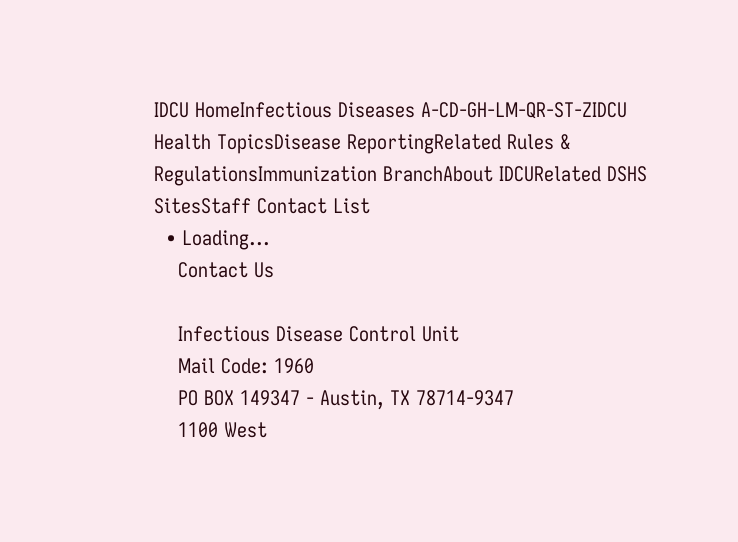IDCU HomeInfectious Diseases A-CD-GH-LM-QR-ST-ZIDCU Health TopicsDisease ReportingRelated Rules & RegulationsImmunization BranchAbout IDCURelated DSHS SitesStaff Contact List
  • Loading...
    Contact Us

    Infectious Disease Control Unit
    Mail Code: 1960
    PO BOX 149347 - Austin, TX 78714-9347
    1100 West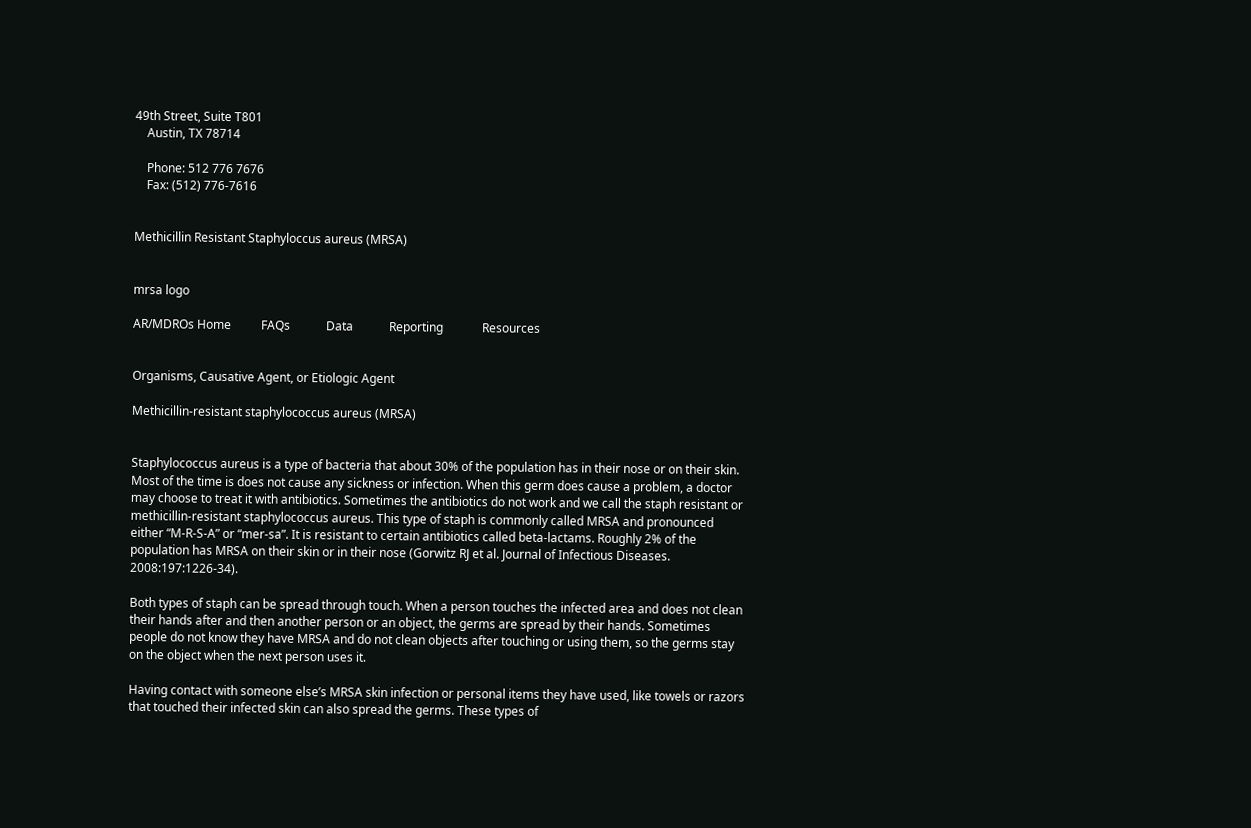49th Street, Suite T801
    Austin, TX 78714

    Phone: 512 776 7676
    Fax: (512) 776-7616


Methicillin Resistant Staphyloccus aureus (MRSA)


mrsa logo

AR/MDROs Home          FAQs            Data            Reporting             Resources


Organisms, Causative Agent, or Etiologic Agent

Methicillin-resistant staphylococcus aureus (MRSA)


Staphylococcus aureus is a type of bacteria that about 30% of the population has in their nose or on their skin. Most of the time is does not cause any sickness or infection. When this germ does cause a problem, a doctor may choose to treat it with antibiotics. Sometimes the antibiotics do not work and we call the staph resistant or methicillin-resistant staphylococcus aureus. This type of staph is commonly called MRSA and pronounced either “M-R-S-A” or “mer-sa”. It is resistant to certain antibiotics called beta-lactams. Roughly 2% of the population has MRSA on their skin or in their nose (Gorwitz RJ et al. Journal of Infectious Diseases. 2008:197:1226-34).

Both types of staph can be spread through touch. When a person touches the infected area and does not clean their hands after and then another person or an object, the germs are spread by their hands. Sometimes people do not know they have MRSA and do not clean objects after touching or using them, so the germs stay on the object when the next person uses it.

Having contact with someone else’s MRSA skin infection or personal items they have used, like towels or razors that touched their infected skin can also spread the germs. These types of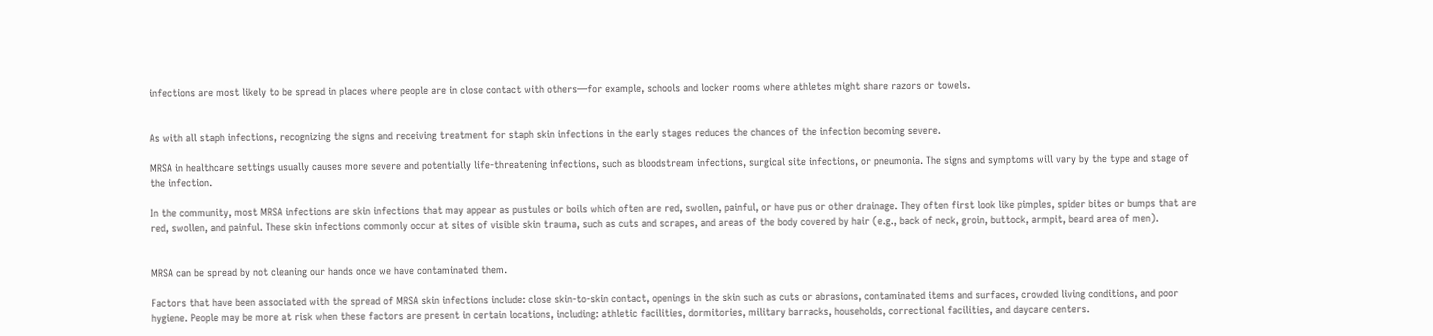infections are most likely to be spread in places where people are in close contact with others—for example, schools and locker rooms where athletes might share razors or towels.


As with all staph infections, recognizing the signs and receiving treatment for staph skin infections in the early stages reduces the chances of the infection becoming severe.

MRSA in healthcare settings usually causes more severe and potentially life-threatening infections, such as bloodstream infections, surgical site infections, or pneumonia. The signs and symptoms will vary by the type and stage of the infection.

In the community, most MRSA infections are skin infections that may appear as pustules or boils which often are red, swollen, painful, or have pus or other drainage. They often first look like pimples, spider bites or bumps that are red, swollen, and painful. These skin infections commonly occur at sites of visible skin trauma, such as cuts and scrapes, and areas of the body covered by hair (e.g., back of neck, groin, buttock, armpit, beard area of men).


MRSA can be spread by not cleaning our hands once we have contaminated them.

Factors that have been associated with the spread of MRSA skin infections include: close skin-to-skin contact, openings in the skin such as cuts or abrasions, contaminated items and surfaces, crowded living conditions, and poor hygiene. People may be more at risk when these factors are present in certain locations, including: athletic facilities, dormitories, military barracks, households, correctional facilities, and daycare centers.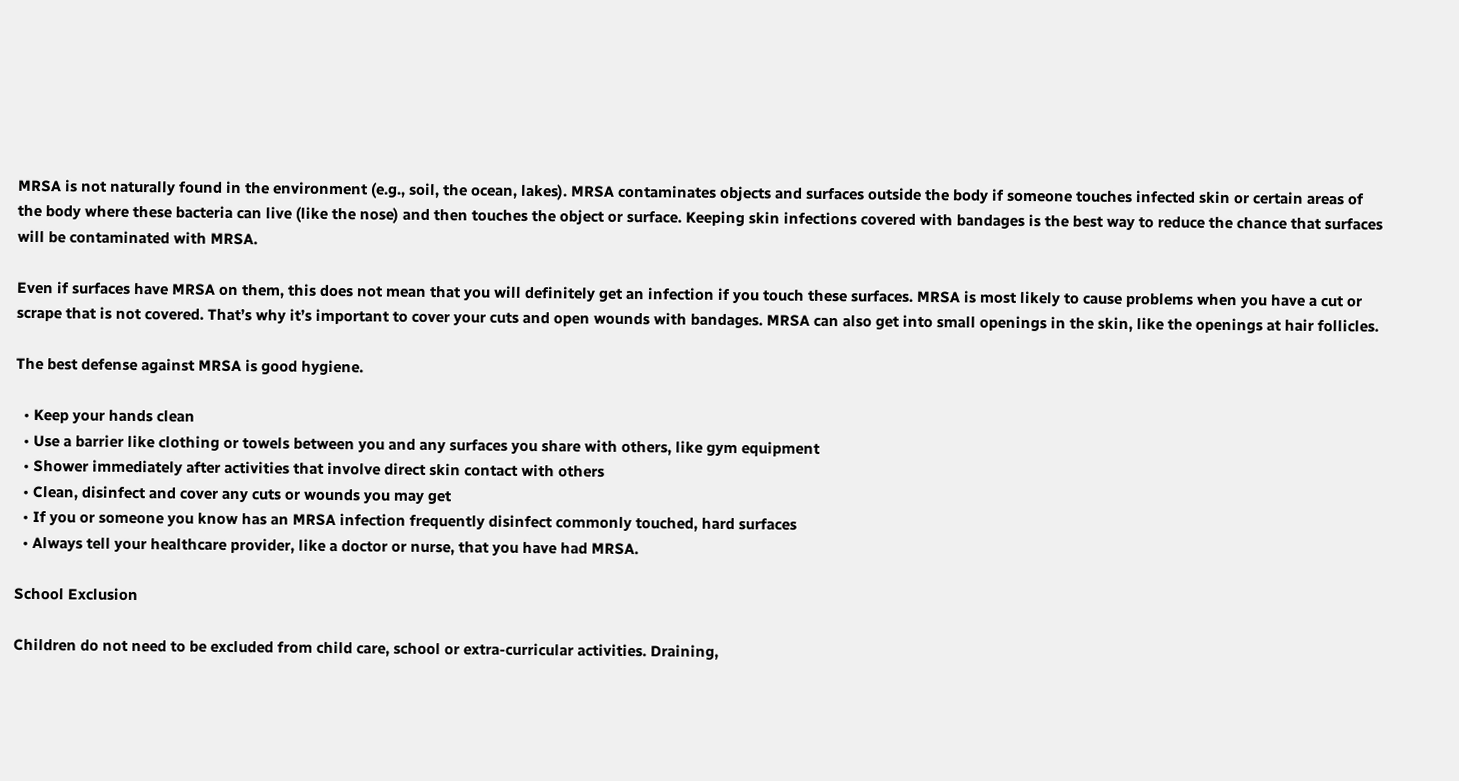MRSA is not naturally found in the environment (e.g., soil, the ocean, lakes). MRSA contaminates objects and surfaces outside the body if someone touches infected skin or certain areas of the body where these bacteria can live (like the nose) and then touches the object or surface. Keeping skin infections covered with bandages is the best way to reduce the chance that surfaces will be contaminated with MRSA.

Even if surfaces have MRSA on them, this does not mean that you will definitely get an infection if you touch these surfaces. MRSA is most likely to cause problems when you have a cut or scrape that is not covered. That’s why it’s important to cover your cuts and open wounds with bandages. MRSA can also get into small openings in the skin, like the openings at hair follicles.

The best defense against MRSA is good hygiene.

  • Keep your hands clean
  • Use a barrier like clothing or towels between you and any surfaces you share with others, like gym equipment
  • Shower immediately after activities that involve direct skin contact with others
  • Clean, disinfect and cover any cuts or wounds you may get
  • If you or someone you know has an MRSA infection frequently disinfect commonly touched, hard surfaces
  • Always tell your healthcare provider, like a doctor or nurse, that you have had MRSA.

School Exclusion

Children do not need to be excluded from child care, school or extra-curricular activities. Draining,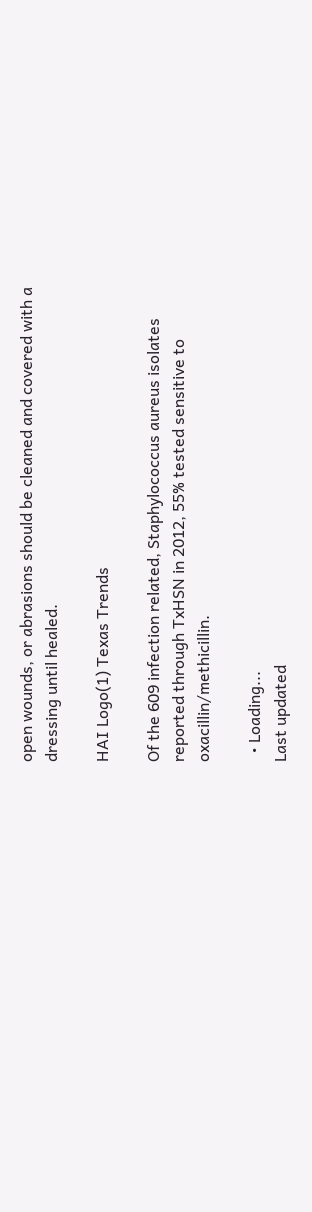open wounds, or abrasions should be cleaned and covered with a dressing until healed.

HAI Logo(1) Texas Trends

Of the 609 infection related, Staphylococcus aureus isolates reported through TxHSN in 2012, 55% tested sensitive to oxacillin/methicillin.

  • Loading...
Last updated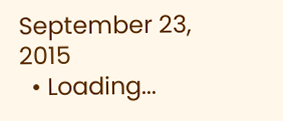September 23, 2015
  • Loading...